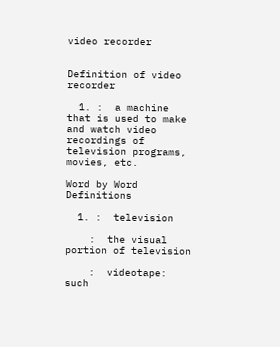video recorder


Definition of video recorder

  1. :  a machine that is used to make and watch video recordings of television programs, movies, etc.

Word by Word Definitions

  1. :  television

    :  the visual portion of television

    :  videotape: such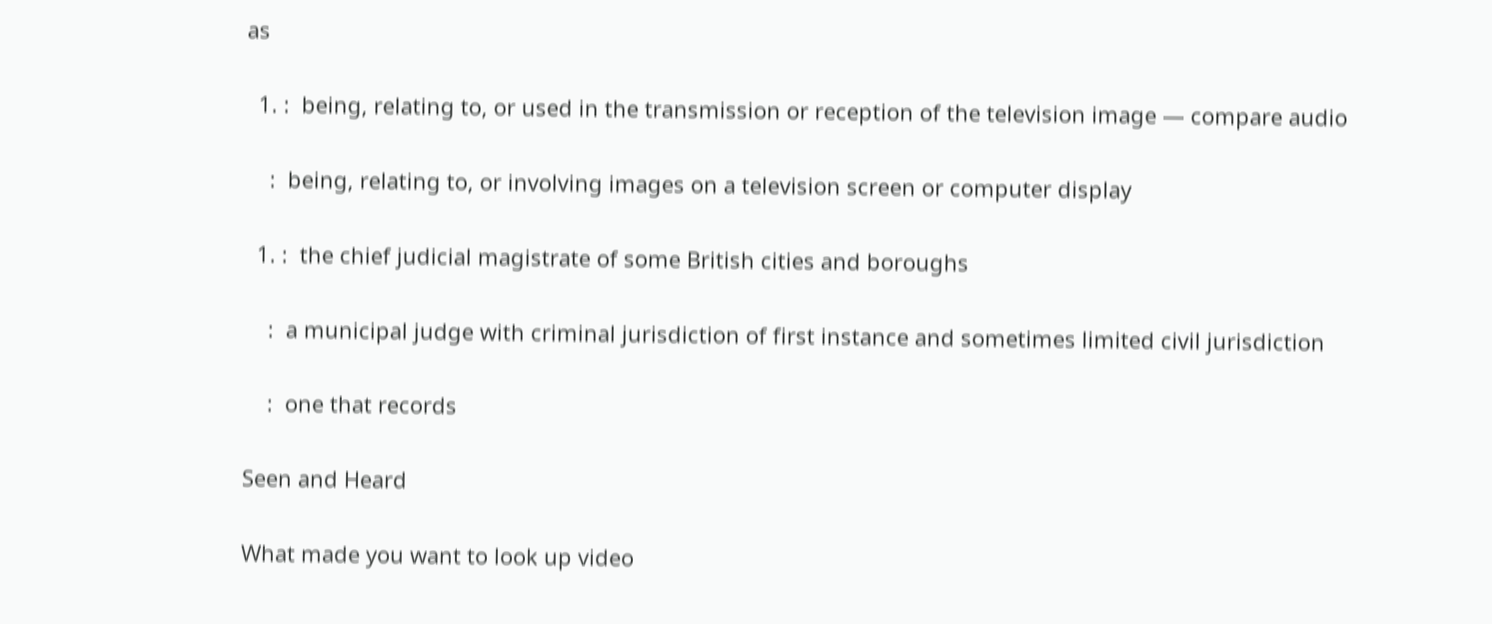as

  1. :  being, relating to, or used in the transmission or reception of the television image — compare audio

    :  being, relating to, or involving images on a television screen or computer display

  1. :  the chief judicial magistrate of some British cities and boroughs

    :  a municipal judge with criminal jurisdiction of first instance and sometimes limited civil jurisdiction

    :  one that records

Seen and Heard

What made you want to look up video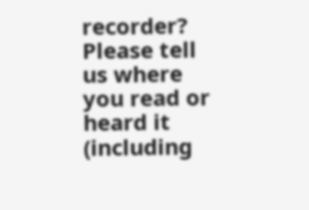recorder? Please tell us where you read or heard it (including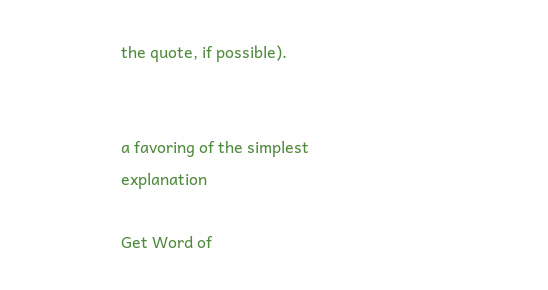the quote, if possible).


a favoring of the simplest explanation

Get Word of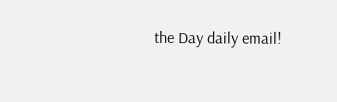the Day daily email!